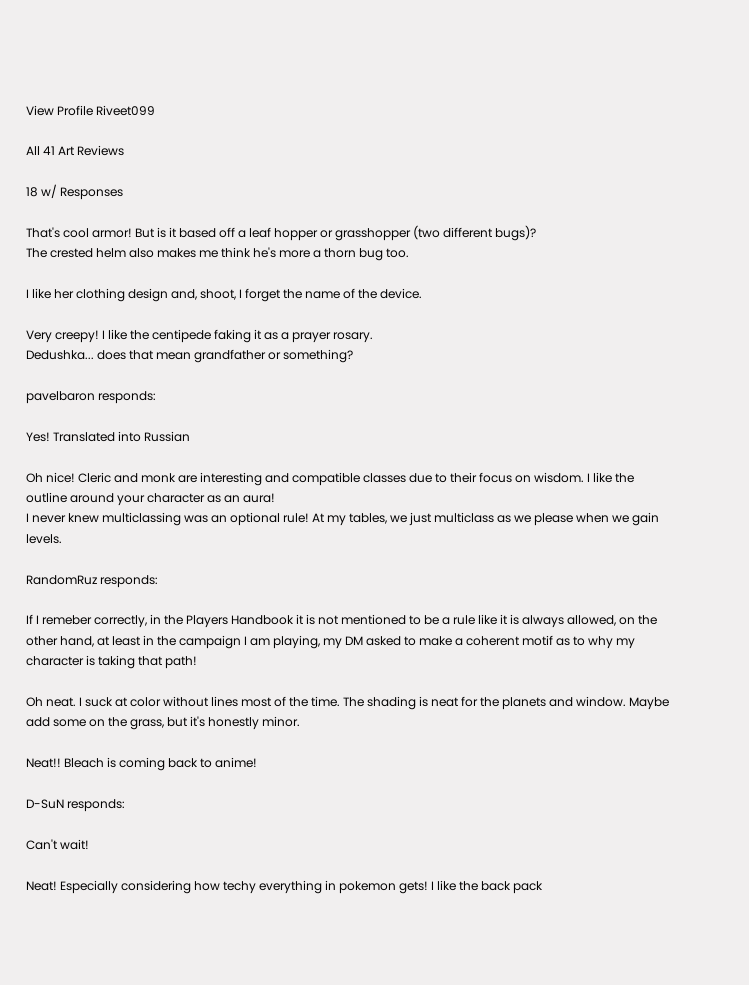View Profile Riveet099

All 41 Art Reviews

18 w/ Responses

That's cool armor! But is it based off a leaf hopper or grasshopper (two different bugs)?
The crested helm also makes me think he's more a thorn bug too.

I like her clothing design and, shoot, I forget the name of the device.

Very creepy! I like the centipede faking it as a prayer rosary.
Dedushka... does that mean grandfather or something?

pavelbaron responds:

Yes! Translated into Russian

Oh nice! Cleric and monk are interesting and compatible classes due to their focus on wisdom. I like the outline around your character as an aura!
I never knew multiclassing was an optional rule! At my tables, we just multiclass as we please when we gain levels.

RandomRuz responds:

If I remeber correctly, in the Players Handbook it is not mentioned to be a rule like it is always allowed, on the other hand, at least in the campaign I am playing, my DM asked to make a coherent motif as to why my character is taking that path!

Oh neat. I suck at color without lines most of the time. The shading is neat for the planets and window. Maybe add some on the grass, but it's honestly minor.

Neat!! Bleach is coming back to anime!

D-SuN responds:

Can't wait!

Neat! Especially considering how techy everything in pokemon gets! I like the back pack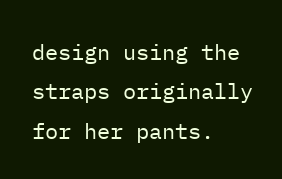design using the straps originally for her pants.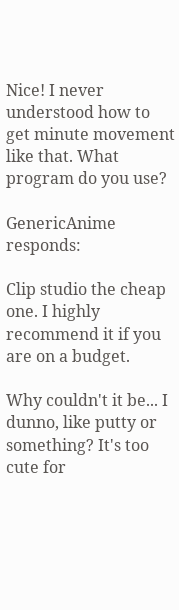Nice! I never understood how to get minute movement like that. What program do you use?

GenericAnime responds:

Clip studio the cheap one. I highly recommend it if you are on a budget.

Why couldn't it be... I dunno, like putty or something? It's too cute for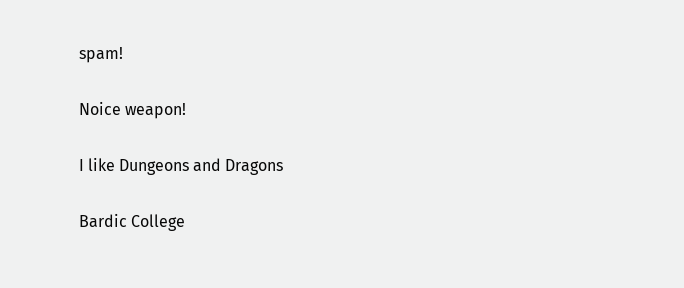spam!

Noice weapon!

I like Dungeons and Dragons

Bardic College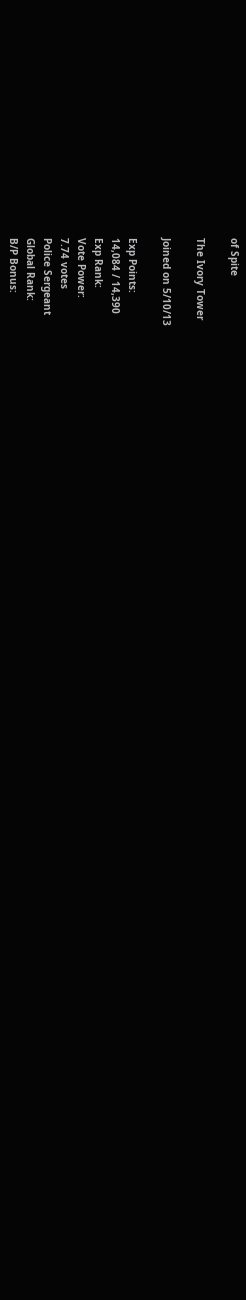of Spite

The Ivory Tower

Joined on 5/10/13

Exp Points:
14,084 / 14,390
Exp Rank:
Vote Power:
7.74 votes
Police Sergeant
Global Rank:
B/P Bonus: